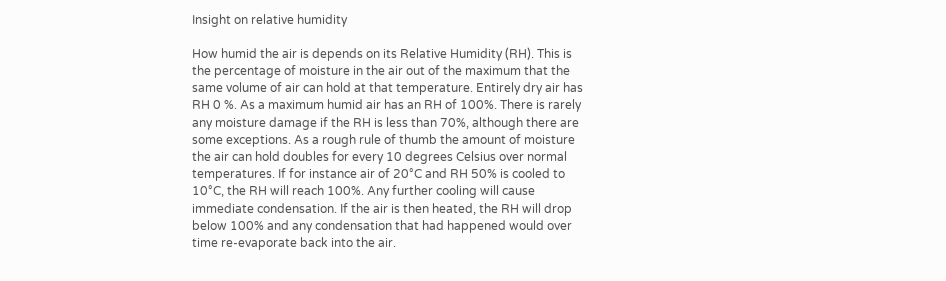Insight on relative humidity

How humid the air is depends on its Relative Humidity (RH). This is the percentage of moisture in the air out of the maximum that the same volume of air can hold at that temperature. Entirely dry air has RH 0 %. As a maximum humid air has an RH of 100%. There is rarely any moisture damage if the RH is less than 70%, although there are some exceptions. As a rough rule of thumb the amount of moisture the air can hold doubles for every 10 degrees Celsius over normal temperatures. If for instance air of 20°C and RH 50% is cooled to 10°C, the RH will reach 100%. Any further cooling will cause immediate condensation. If the air is then heated, the RH will drop below 100% and any condensation that had happened would over time re-evaporate back into the air.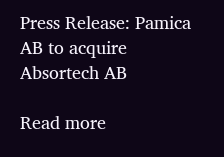Press Release: Pamica AB to acquire Absortech AB

Read more